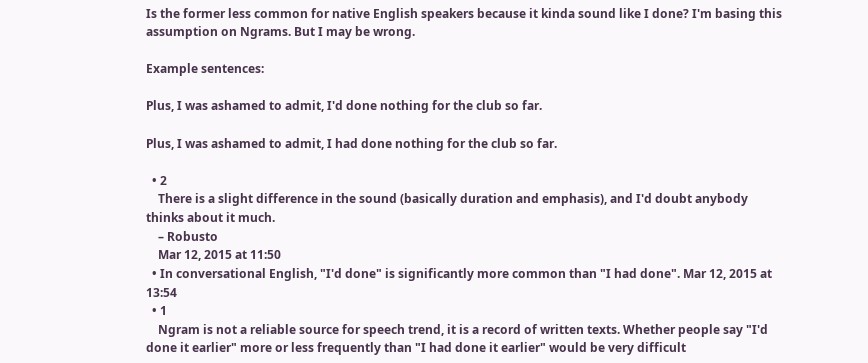Is the former less common for native English speakers because it kinda sound like I done? I'm basing this assumption on Ngrams. But I may be wrong.

Example sentences:

Plus, I was ashamed to admit, I'd done nothing for the club so far.

Plus, I was ashamed to admit, I had done nothing for the club so far.

  • 2
    There is a slight difference in the sound (basically duration and emphasis), and I'd doubt anybody thinks about it much.
    – Robusto
    Mar 12, 2015 at 11:50
  • In conversational English, "I'd done" is significantly more common than "I had done". Mar 12, 2015 at 13:54
  • 1
    Ngram is not a reliable source for speech trend, it is a record of written texts. Whether people say "I'd done it earlier" more or less frequently than "I had done it earlier" would be very difficult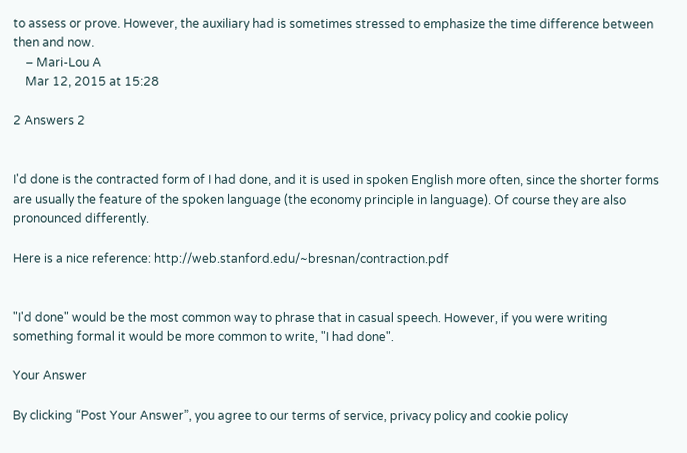to assess or prove. However, the auxiliary had is sometimes stressed to emphasize the time difference between then and now.
    – Mari-Lou A
    Mar 12, 2015 at 15:28

2 Answers 2


I'd done is the contracted form of I had done, and it is used in spoken English more often, since the shorter forms are usually the feature of the spoken language (the economy principle in language). Of course they are also pronounced differently.

Here is a nice reference: http://web.stanford.edu/~bresnan/contraction.pdf


"I'd done" would be the most common way to phrase that in casual speech. However, if you were writing something formal it would be more common to write, "I had done".

Your Answer

By clicking “Post Your Answer”, you agree to our terms of service, privacy policy and cookie policy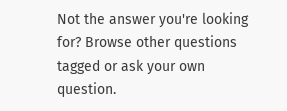Not the answer you're looking for? Browse other questions tagged or ask your own question.